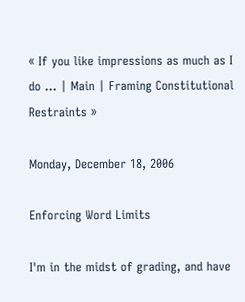« If you like impressions as much as I do ... | Main | Framing Constitutional Restraints »

Monday, December 18, 2006

Enforcing Word Limits

I'm in the midst of grading, and have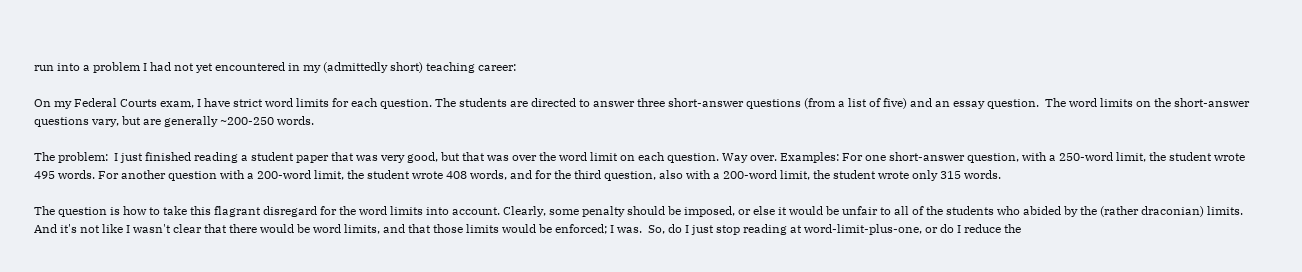run into a problem I had not yet encountered in my (admittedly short) teaching career:

On my Federal Courts exam, I have strict word limits for each question. The students are directed to answer three short-answer questions (from a list of five) and an essay question.  The word limits on the short-answer questions vary, but are generally ~200-250 words.

The problem:  I just finished reading a student paper that was very good, but that was over the word limit on each question. Way over. Examples: For one short-answer question, with a 250-word limit, the student wrote 495 words. For another question with a 200-word limit, the student wrote 408 words, and for the third question, also with a 200-word limit, the student wrote only 315 words.

The question is how to take this flagrant disregard for the word limits into account. Clearly, some penalty should be imposed, or else it would be unfair to all of the students who abided by the (rather draconian) limits. And it's not like I wasn't clear that there would be word limits, and that those limits would be enforced; I was.  So, do I just stop reading at word-limit-plus-one, or do I reduce the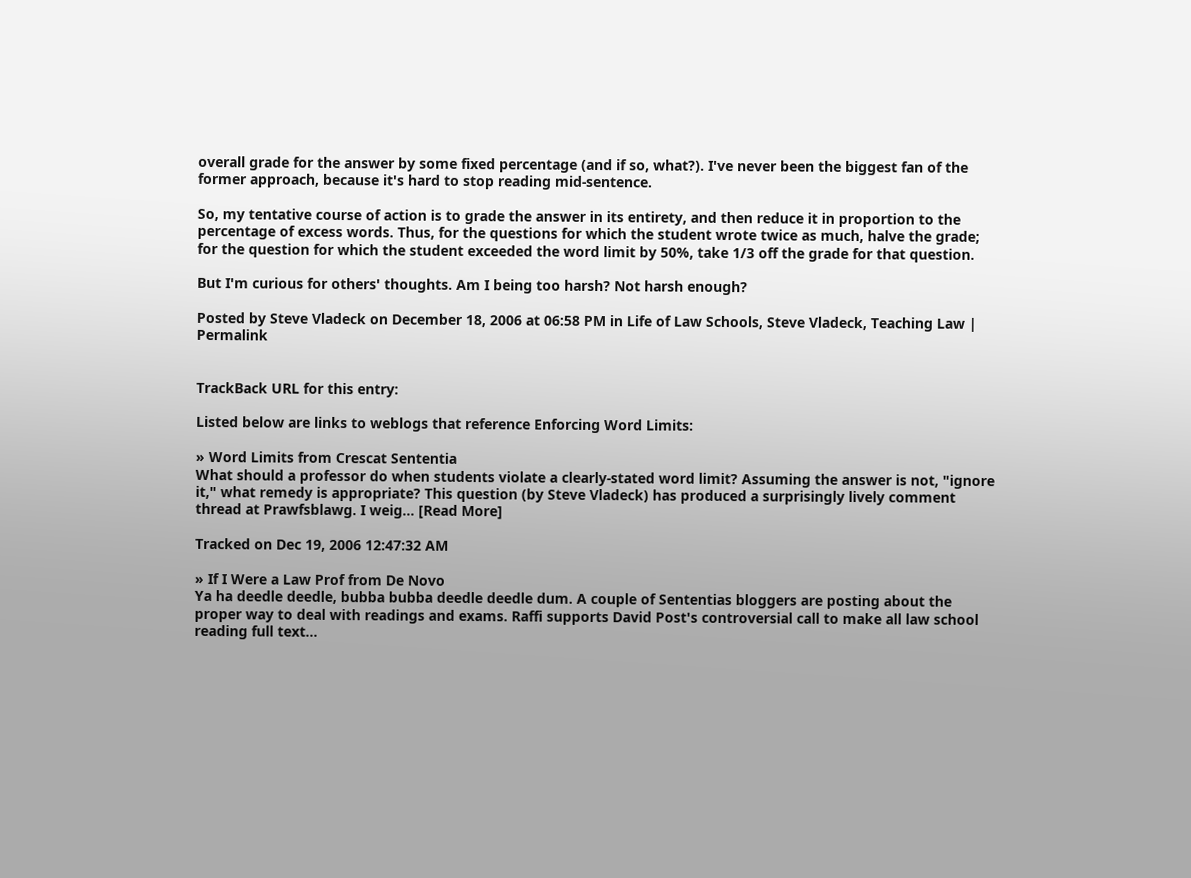overall grade for the answer by some fixed percentage (and if so, what?). I've never been the biggest fan of the former approach, because it's hard to stop reading mid-sentence.

So, my tentative course of action is to grade the answer in its entirety, and then reduce it in proportion to the percentage of excess words. Thus, for the questions for which the student wrote twice as much, halve the grade; for the question for which the student exceeded the word limit by 50%, take 1/3 off the grade for that question.

But I'm curious for others' thoughts. Am I being too harsh? Not harsh enough?

Posted by Steve Vladeck on December 18, 2006 at 06:58 PM in Life of Law Schools, Steve Vladeck, Teaching Law | Permalink


TrackBack URL for this entry:

Listed below are links to weblogs that reference Enforcing Word Limits:

» Word Limits from Crescat Sententia
What should a professor do when students violate a clearly-stated word limit? Assuming the answer is not, "ignore it," what remedy is appropriate? This question (by Steve Vladeck) has produced a surprisingly lively comment thread at Prawfsblawg. I weig... [Read More]

Tracked on Dec 19, 2006 12:47:32 AM

» If I Were a Law Prof from De Novo
Ya ha deedle deedle, bubba bubba deedle deedle dum. A couple of Sententias bloggers are posting about the proper way to deal with readings and exams. Raffi supports David Post's controversial call to make all law school reading full text...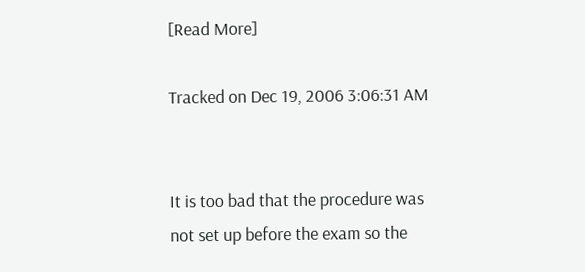[Read More]

Tracked on Dec 19, 2006 3:06:31 AM


It is too bad that the procedure was not set up before the exam so the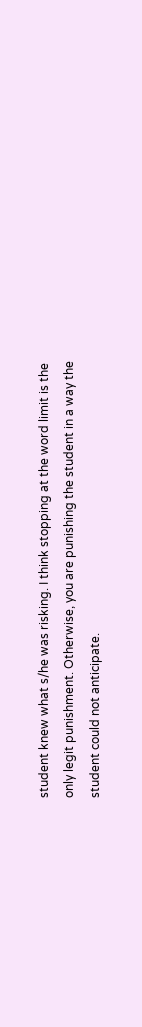student knew what s/he was risking. I think stopping at the word limit is the only legit punishment. Otherwise, you are punishing the student in a way the student could not anticipate.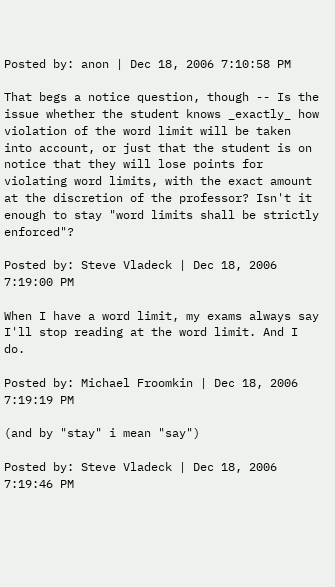Posted by: anon | Dec 18, 2006 7:10:58 PM

That begs a notice question, though -- Is the issue whether the student knows _exactly_ how violation of the word limit will be taken into account, or just that the student is on notice that they will lose points for violating word limits, with the exact amount at the discretion of the professor? Isn't it enough to stay "word limits shall be strictly enforced"?

Posted by: Steve Vladeck | Dec 18, 2006 7:19:00 PM

When I have a word limit, my exams always say I'll stop reading at the word limit. And I do.

Posted by: Michael Froomkin | Dec 18, 2006 7:19:19 PM

(and by "stay" i mean "say")

Posted by: Steve Vladeck | Dec 18, 2006 7:19:46 PM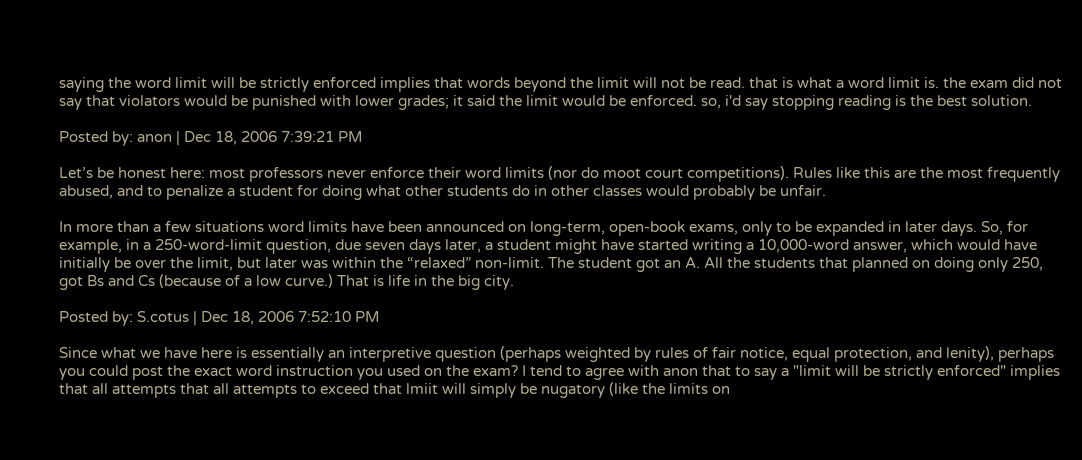saying the word limit will be strictly enforced implies that words beyond the limit will not be read. that is what a word limit is. the exam did not say that violators would be punished with lower grades; it said the limit would be enforced. so, i'd say stopping reading is the best solution.

Posted by: anon | Dec 18, 2006 7:39:21 PM

Let’s be honest here: most professors never enforce their word limits (nor do moot court competitions). Rules like this are the most frequently abused, and to penalize a student for doing what other students do in other classes would probably be unfair.

In more than a few situations word limits have been announced on long-term, open-book exams, only to be expanded in later days. So, for example, in a 250-word-limit question, due seven days later, a student might have started writing a 10,000-word answer, which would have initially be over the limit, but later was within the “relaxed” non-limit. The student got an A. All the students that planned on doing only 250, got Bs and Cs (because of a low curve.) That is life in the big city.

Posted by: S.cotus | Dec 18, 2006 7:52:10 PM

Since what we have here is essentially an interpretive question (perhaps weighted by rules of fair notice, equal protection, and lenity), perhaps you could post the exact word instruction you used on the exam? I tend to agree with anon that to say a "limit will be strictly enforced" implies that all attempts that all attempts to exceed that lmiit will simply be nugatory (like the limits on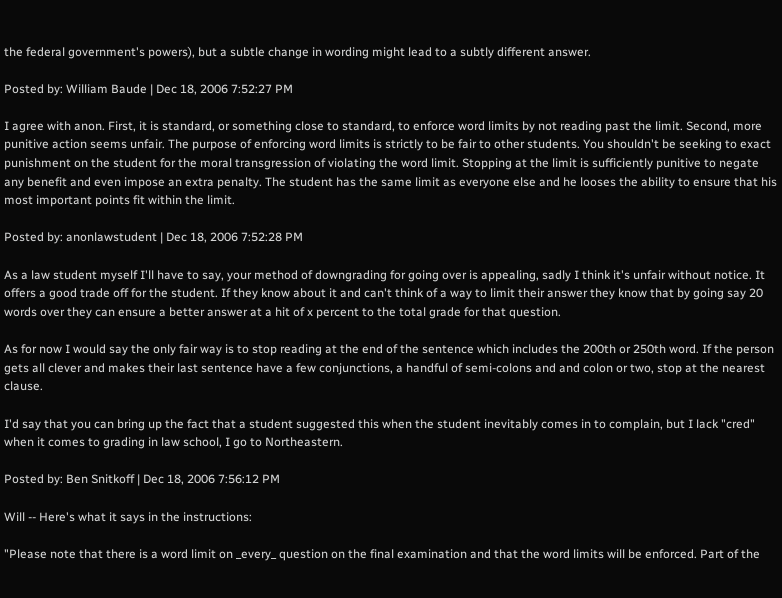the federal government's powers), but a subtle change in wording might lead to a subtly different answer.

Posted by: William Baude | Dec 18, 2006 7:52:27 PM

I agree with anon. First, it is standard, or something close to standard, to enforce word limits by not reading past the limit. Second, more punitive action seems unfair. The purpose of enforcing word limits is strictly to be fair to other students. You shouldn't be seeking to exact punishment on the student for the moral transgression of violating the word limit. Stopping at the limit is sufficiently punitive to negate any benefit and even impose an extra penalty. The student has the same limit as everyone else and he looses the ability to ensure that his most important points fit within the limit.

Posted by: anonlawstudent | Dec 18, 2006 7:52:28 PM

As a law student myself I'll have to say, your method of downgrading for going over is appealing, sadly I think it's unfair without notice. It offers a good trade off for the student. If they know about it and can't think of a way to limit their answer they know that by going say 20 words over they can ensure a better answer at a hit of x percent to the total grade for that question.

As for now I would say the only fair way is to stop reading at the end of the sentence which includes the 200th or 250th word. If the person gets all clever and makes their last sentence have a few conjunctions, a handful of semi-colons and and colon or two, stop at the nearest clause.

I'd say that you can bring up the fact that a student suggested this when the student inevitably comes in to complain, but I lack "cred" when it comes to grading in law school, I go to Northeastern.

Posted by: Ben Snitkoff | Dec 18, 2006 7:56:12 PM

Will -- Here's what it says in the instructions:

"Please note that there is a word limit on _every_ question on the final examination and that the word limits will be enforced. Part of the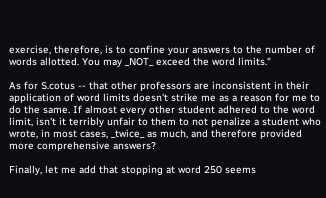exercise, therefore, is to confine your answers to the number of words allotted. You may _NOT_ exceed the word limits."

As for S.cotus -- that other professors are inconsistent in their application of word limits doesn't strike me as a reason for me to do the same. If almost every other student adhered to the word limit, isn't it terribly unfair to them to not penalize a student who wrote, in most cases, _twice_ as much, and therefore provided more comprehensive answers?

Finally, let me add that stopping at word 250 seems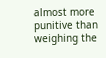almost more punitive than weighing the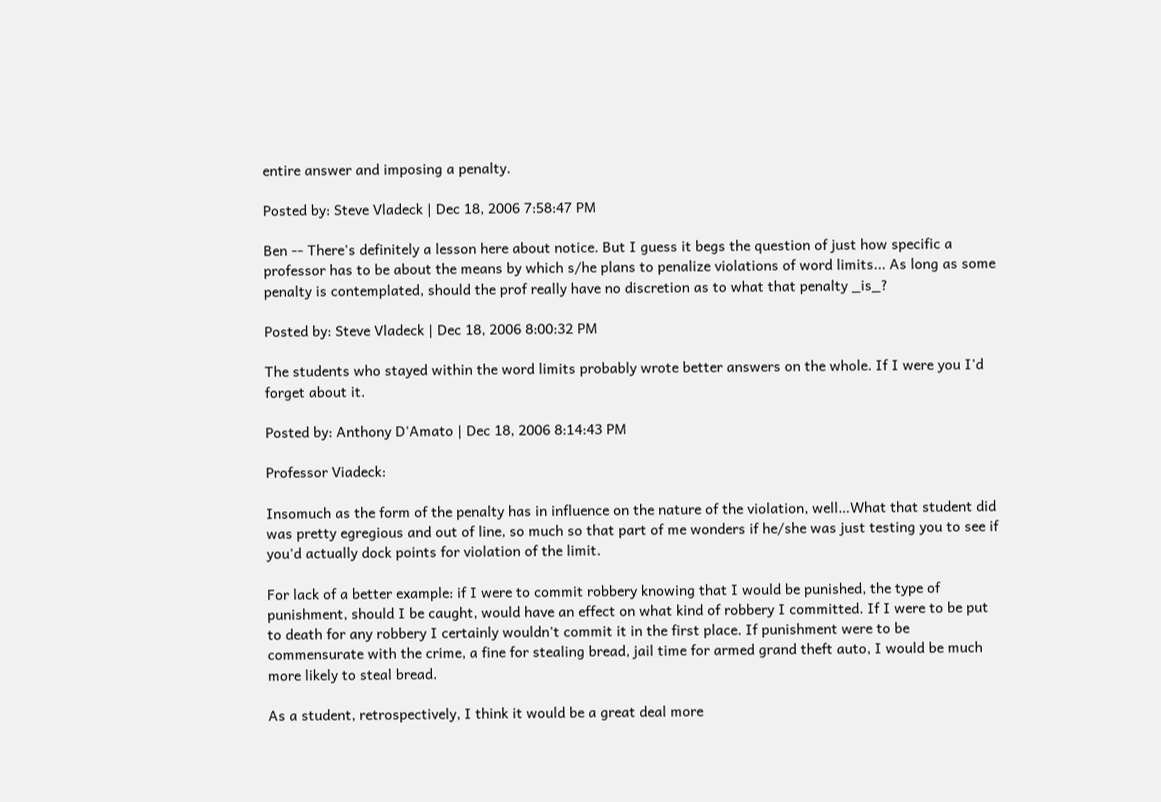entire answer and imposing a penalty.

Posted by: Steve Vladeck | Dec 18, 2006 7:58:47 PM

Ben -- There's definitely a lesson here about notice. But I guess it begs the question of just how specific a professor has to be about the means by which s/he plans to penalize violations of word limits... As long as some penalty is contemplated, should the prof really have no discretion as to what that penalty _is_?

Posted by: Steve Vladeck | Dec 18, 2006 8:00:32 PM

The students who stayed within the word limits probably wrote better answers on the whole. If I were you I'd forget about it.

Posted by: Anthony D'Amato | Dec 18, 2006 8:14:43 PM

Professor Viadeck:

Insomuch as the form of the penalty has in influence on the nature of the violation, well…What that student did was pretty egregious and out of line, so much so that part of me wonders if he/she was just testing you to see if you'd actually dock points for violation of the limit.

For lack of a better example: if I were to commit robbery knowing that I would be punished, the type of punishment, should I be caught, would have an effect on what kind of robbery I committed. If I were to be put to death for any robbery I certainly wouldn't commit it in the first place. If punishment were to be commensurate with the crime, a fine for stealing bread, jail time for armed grand theft auto, I would be much more likely to steal bread.

As a student, retrospectively, I think it would be a great deal more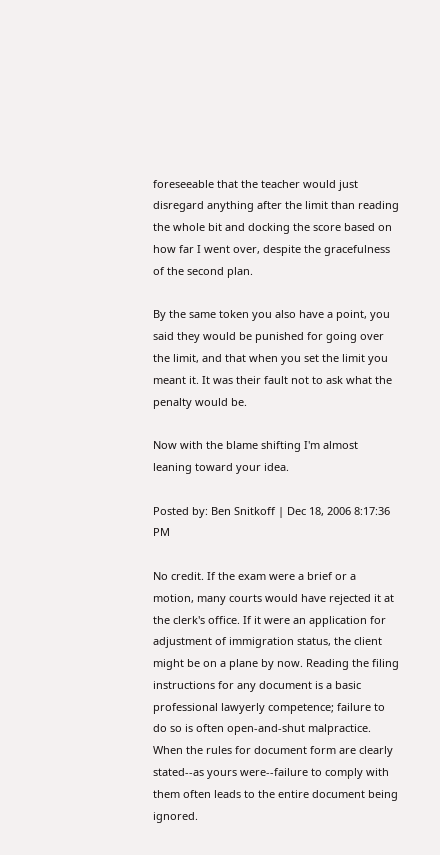foreseeable that the teacher would just disregard anything after the limit than reading the whole bit and docking the score based on how far I went over, despite the gracefulness of the second plan.

By the same token you also have a point, you said they would be punished for going over the limit, and that when you set the limit you meant it. It was their fault not to ask what the penalty would be.

Now with the blame shifting I'm almost leaning toward your idea.

Posted by: Ben Snitkoff | Dec 18, 2006 8:17:36 PM

No credit. If the exam were a brief or a motion, many courts would have rejected it at the clerk's office. If it were an application for adjustment of immigration status, the client might be on a plane by now. Reading the filing instructions for any document is a basic professional lawyerly competence; failure to do so is often open-and-shut malpractice. When the rules for document form are clearly stated--as yours were--failure to comply with them often leads to the entire document being ignored.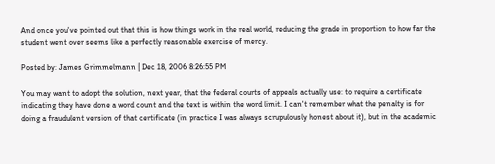And once you've pointed out that this is how things work in the real world, reducing the grade in proportion to how far the student went over seems like a perfectly reasonable exercise of mercy.

Posted by: James Grimmelmann | Dec 18, 2006 8:26:55 PM

You may want to adopt the solution, next year, that the federal courts of appeals actually use: to require a certificate indicating they have done a word count and the text is within the word limit. I can't remember what the penalty is for doing a fraudulent version of that certificate (in practice I was always scrupulously honest about it), but in the academic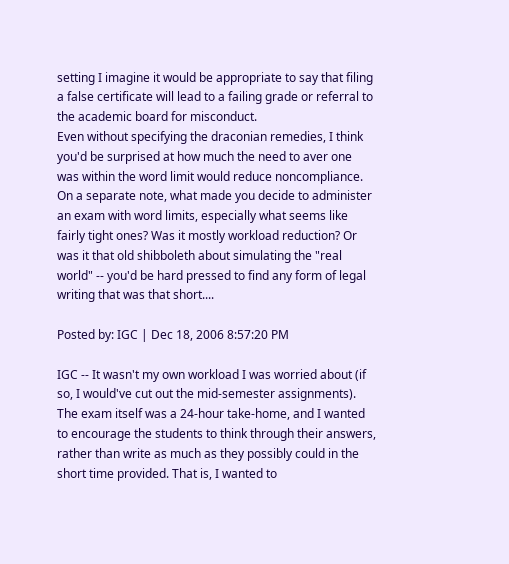setting I imagine it would be appropriate to say that filing a false certificate will lead to a failing grade or referral to the academic board for misconduct.
Even without specifying the draconian remedies, I think you'd be surprised at how much the need to aver one was within the word limit would reduce noncompliance.
On a separate note, what made you decide to administer an exam with word limits, especially what seems like fairly tight ones? Was it mostly workload reduction? Or was it that old shibboleth about simulating the "real world" -- you'd be hard pressed to find any form of legal writing that was that short....

Posted by: IGC | Dec 18, 2006 8:57:20 PM

IGC -- It wasn't my own workload I was worried about (if so, I would've cut out the mid-semester assignments). The exam itself was a 24-hour take-home, and I wanted to encourage the students to think through their answers, rather than write as much as they possibly could in the short time provided. That is, I wanted to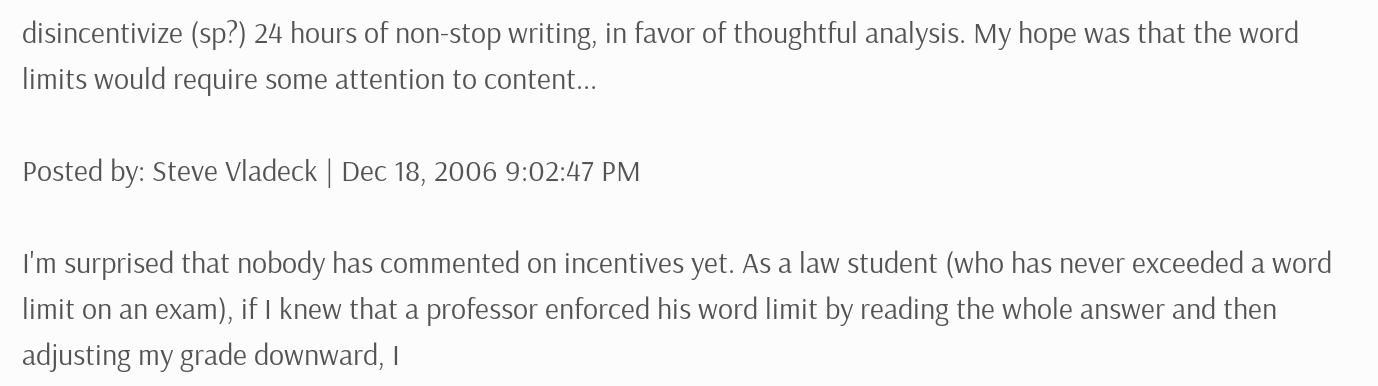disincentivize (sp?) 24 hours of non-stop writing, in favor of thoughtful analysis. My hope was that the word limits would require some attention to content...

Posted by: Steve Vladeck | Dec 18, 2006 9:02:47 PM

I'm surprised that nobody has commented on incentives yet. As a law student (who has never exceeded a word limit on an exam), if I knew that a professor enforced his word limit by reading the whole answer and then adjusting my grade downward, I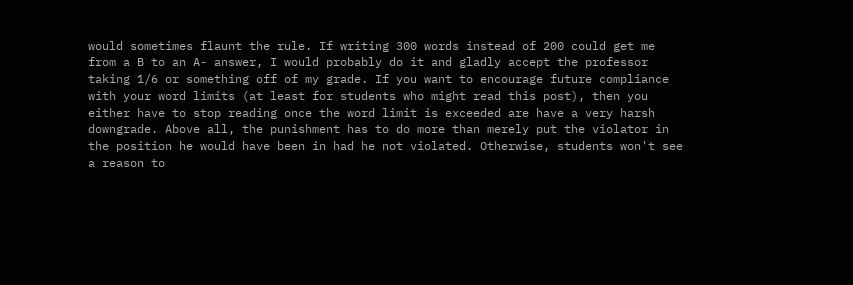would sometimes flaunt the rule. If writing 300 words instead of 200 could get me from a B to an A- answer, I would probably do it and gladly accept the professor taking 1/6 or something off of my grade. If you want to encourage future compliance with your word limits (at least for students who might read this post), then you either have to stop reading once the word limit is exceeded are have a very harsh downgrade. Above all, the punishment has to do more than merely put the violator in the position he would have been in had he not violated. Otherwise, students won't see a reason to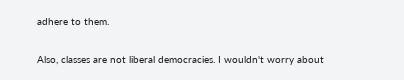adhere to them.

Also, classes are not liberal democracies. I wouldn't worry about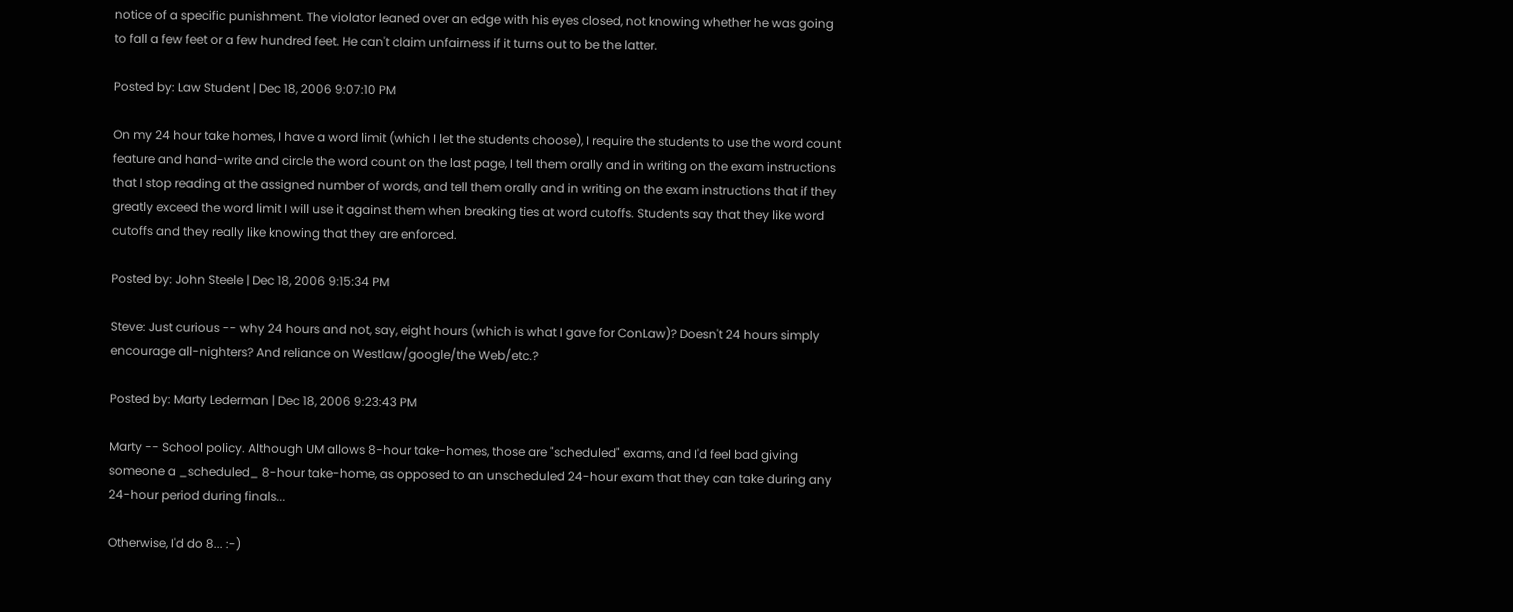notice of a specific punishment. The violator leaned over an edge with his eyes closed, not knowing whether he was going to fall a few feet or a few hundred feet. He can't claim unfairness if it turns out to be the latter.

Posted by: Law Student | Dec 18, 2006 9:07:10 PM

On my 24 hour take homes, I have a word limit (which I let the students choose), I require the students to use the word count feature and hand-write and circle the word count on the last page, I tell them orally and in writing on the exam instructions that I stop reading at the assigned number of words, and tell them orally and in writing on the exam instructions that if they greatly exceed the word limit I will use it against them when breaking ties at word cutoffs. Students say that they like word cutoffs and they really like knowing that they are enforced.

Posted by: John Steele | Dec 18, 2006 9:15:34 PM

Steve: Just curious -- why 24 hours and not, say, eight hours (which is what I gave for ConLaw)? Doesn't 24 hours simply encourage all-nighters? And reliance on Westlaw/google/the Web/etc.?

Posted by: Marty Lederman | Dec 18, 2006 9:23:43 PM

Marty -- School policy. Although UM allows 8-hour take-homes, those are "scheduled" exams, and I'd feel bad giving someone a _scheduled_ 8-hour take-home, as opposed to an unscheduled 24-hour exam that they can take during any 24-hour period during finals...

Otherwise, I'd do 8... :-)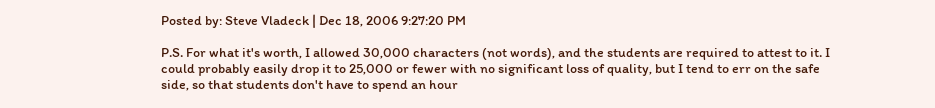Posted by: Steve Vladeck | Dec 18, 2006 9:27:20 PM

P.S. For what it's worth, I allowed 30,000 characters (not words), and the students are required to attest to it. I could probably easily drop it to 25,000 or fewer with no significant loss of quality, but I tend to err on the safe side, so that students don't have to spend an hour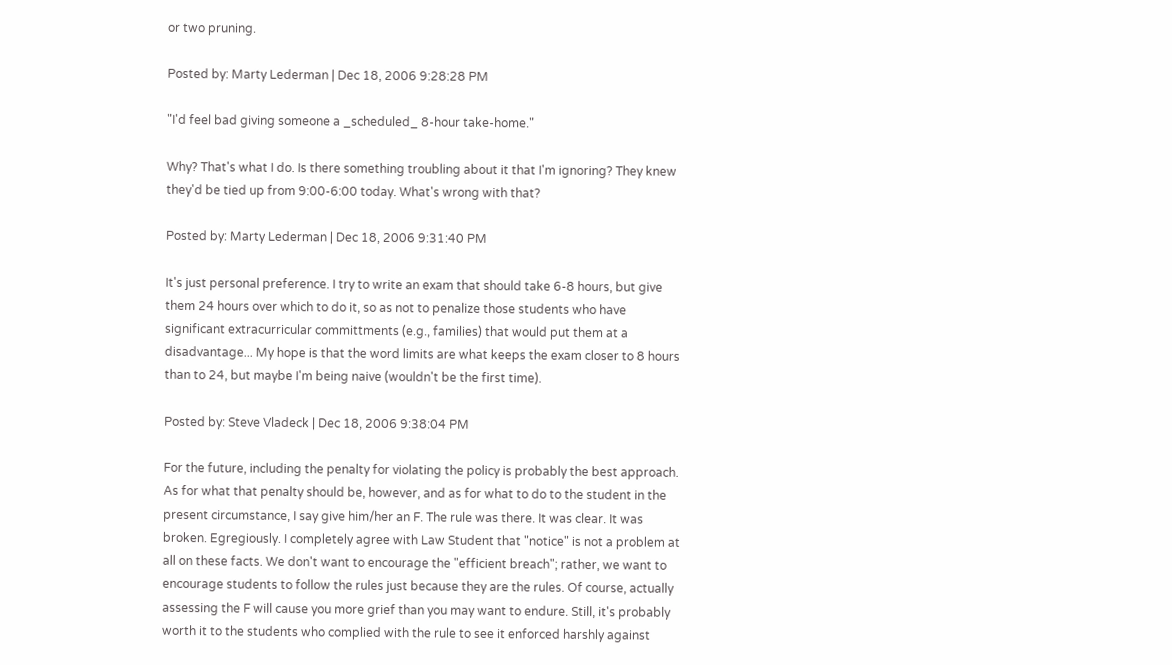or two pruning.

Posted by: Marty Lederman | Dec 18, 2006 9:28:28 PM

"I'd feel bad giving someone a _scheduled_ 8-hour take-home."

Why? That's what I do. Is there something troubling about it that I'm ignoring? They knew they'd be tied up from 9:00-6:00 today. What's wrong with that?

Posted by: Marty Lederman | Dec 18, 2006 9:31:40 PM

It's just personal preference. I try to write an exam that should take 6-8 hours, but give them 24 hours over which to do it, so as not to penalize those students who have significant extracurricular committments (e.g., families) that would put them at a disadvantage... My hope is that the word limits are what keeps the exam closer to 8 hours than to 24, but maybe I'm being naive (wouldn't be the first time).

Posted by: Steve Vladeck | Dec 18, 2006 9:38:04 PM

For the future, including the penalty for violating the policy is probably the best approach. As for what that penalty should be, however, and as for what to do to the student in the present circumstance, I say give him/her an F. The rule was there. It was clear. It was broken. Egregiously. I completely agree with Law Student that "notice" is not a problem at all on these facts. We don't want to encourage the "efficient breach"; rather, we want to encourage students to follow the rules just because they are the rules. Of course, actually assessing the F will cause you more grief than you may want to endure. Still, it's probably worth it to the students who complied with the rule to see it enforced harshly against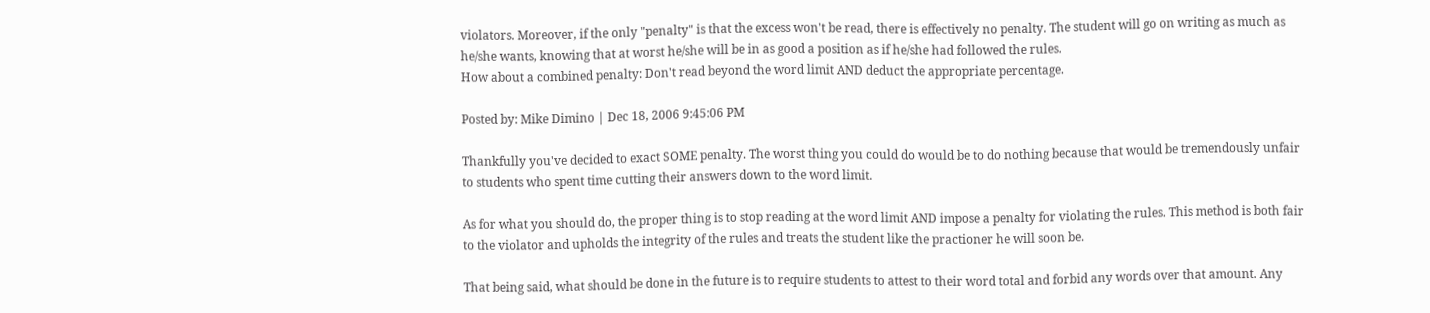violators. Moreover, if the only "penalty" is that the excess won't be read, there is effectively no penalty. The student will go on writing as much as he/she wants, knowing that at worst he/she will be in as good a position as if he/she had followed the rules.
How about a combined penalty: Don't read beyond the word limit AND deduct the appropriate percentage.

Posted by: Mike Dimino | Dec 18, 2006 9:45:06 PM

Thankfully you've decided to exact SOME penalty. The worst thing you could do would be to do nothing because that would be tremendously unfair to students who spent time cutting their answers down to the word limit.

As for what you should do, the proper thing is to stop reading at the word limit AND impose a penalty for violating the rules. This method is both fair to the violator and upholds the integrity of the rules and treats the student like the practioner he will soon be.

That being said, what should be done in the future is to require students to attest to their word total and forbid any words over that amount. Any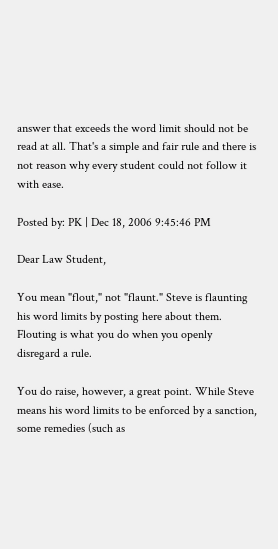answer that exceeds the word limit should not be read at all. That's a simple and fair rule and there is not reason why every student could not follow it with ease.

Posted by: PK | Dec 18, 2006 9:45:46 PM

Dear Law Student,

You mean "flout," not "flaunt." Steve is flaunting his word limits by posting here about them. Flouting is what you do when you openly disregard a rule.

You do raise, however, a great point. While Steve means his word limits to be enforced by a sanction, some remedies (such as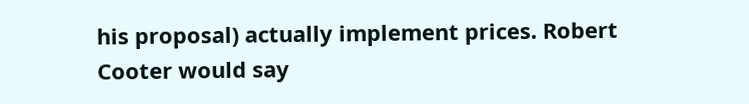his proposal) actually implement prices. Robert Cooter would say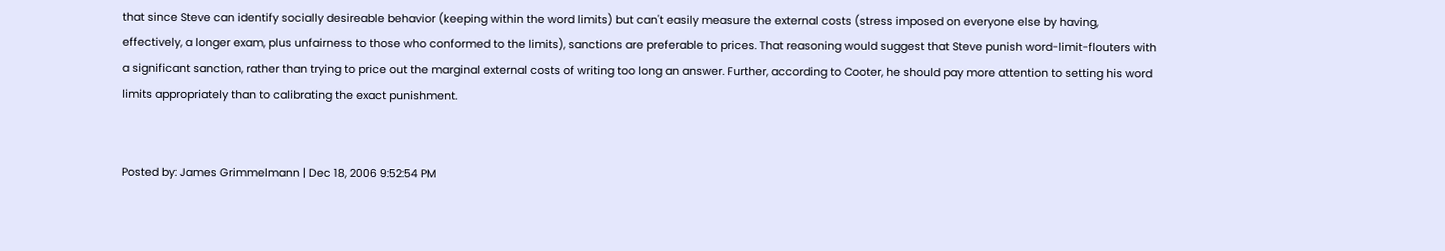that since Steve can identify socially desireable behavior (keeping within the word limits) but can't easily measure the external costs (stress imposed on everyone else by having, effectively, a longer exam, plus unfairness to those who conformed to the limits), sanctions are preferable to prices. That reasoning would suggest that Steve punish word-limit-flouters with a significant sanction, rather than trying to price out the marginal external costs of writing too long an answer. Further, according to Cooter, he should pay more attention to setting his word limits appropriately than to calibrating the exact punishment.


Posted by: James Grimmelmann | Dec 18, 2006 9:52:54 PM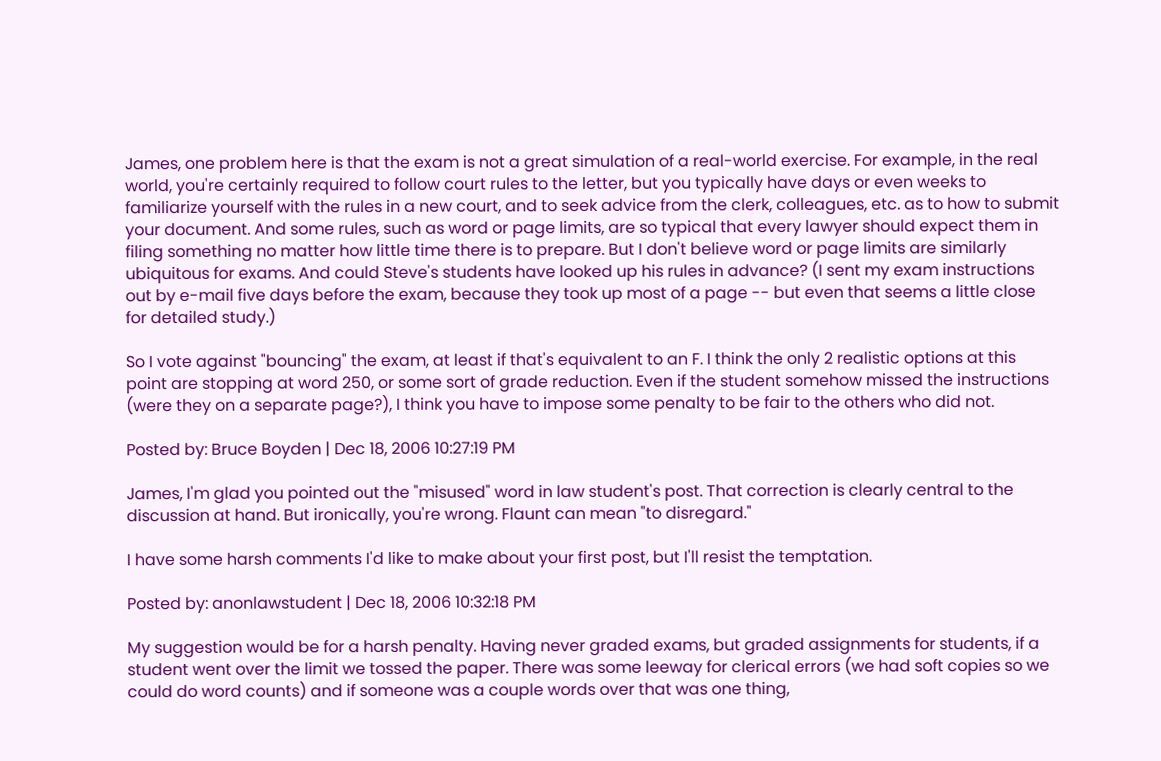James, one problem here is that the exam is not a great simulation of a real-world exercise. For example, in the real world, you're certainly required to follow court rules to the letter, but you typically have days or even weeks to familiarize yourself with the rules in a new court, and to seek advice from the clerk, colleagues, etc. as to how to submit your document. And some rules, such as word or page limits, are so typical that every lawyer should expect them in filing something no matter how little time there is to prepare. But I don't believe word or page limits are similarly ubiquitous for exams. And could Steve's students have looked up his rules in advance? (I sent my exam instructions out by e-mail five days before the exam, because they took up most of a page -- but even that seems a little close for detailed study.)

So I vote against "bouncing" the exam, at least if that's equivalent to an F. I think the only 2 realistic options at this point are stopping at word 250, or some sort of grade reduction. Even if the student somehow missed the instructions (were they on a separate page?), I think you have to impose some penalty to be fair to the others who did not.

Posted by: Bruce Boyden | Dec 18, 2006 10:27:19 PM

James, I'm glad you pointed out the "misused" word in law student's post. That correction is clearly central to the discussion at hand. But ironically, you're wrong. Flaunt can mean "to disregard."

I have some harsh comments I'd like to make about your first post, but I'll resist the temptation.

Posted by: anonlawstudent | Dec 18, 2006 10:32:18 PM

My suggestion would be for a harsh penalty. Having never graded exams, but graded assignments for students, if a student went over the limit we tossed the paper. There was some leeway for clerical errors (we had soft copies so we could do word counts) and if someone was a couple words over that was one thing,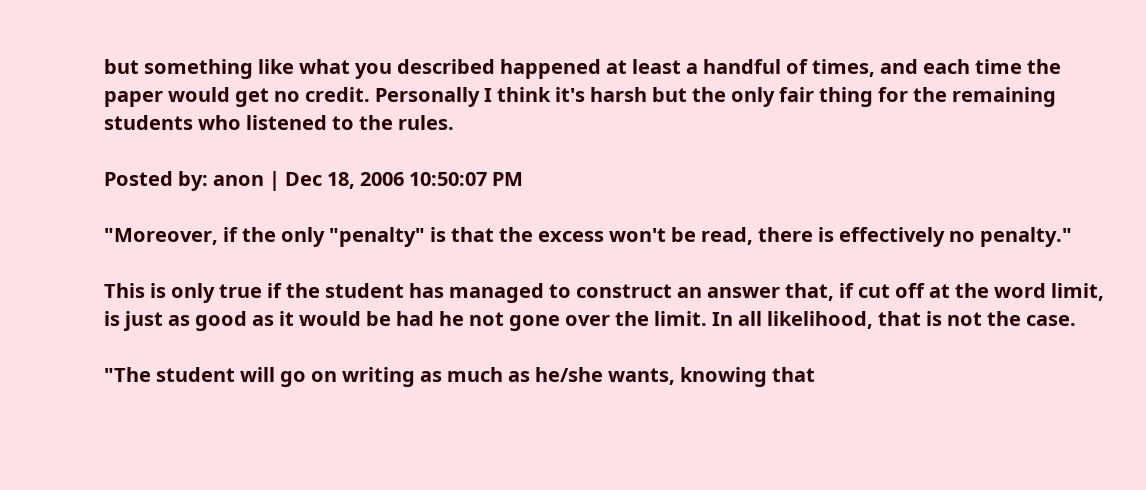but something like what you described happened at least a handful of times, and each time the paper would get no credit. Personally I think it's harsh but the only fair thing for the remaining students who listened to the rules.

Posted by: anon | Dec 18, 2006 10:50:07 PM

"Moreover, if the only "penalty" is that the excess won't be read, there is effectively no penalty."

This is only true if the student has managed to construct an answer that, if cut off at the word limit, is just as good as it would be had he not gone over the limit. In all likelihood, that is not the case.

"The student will go on writing as much as he/she wants, knowing that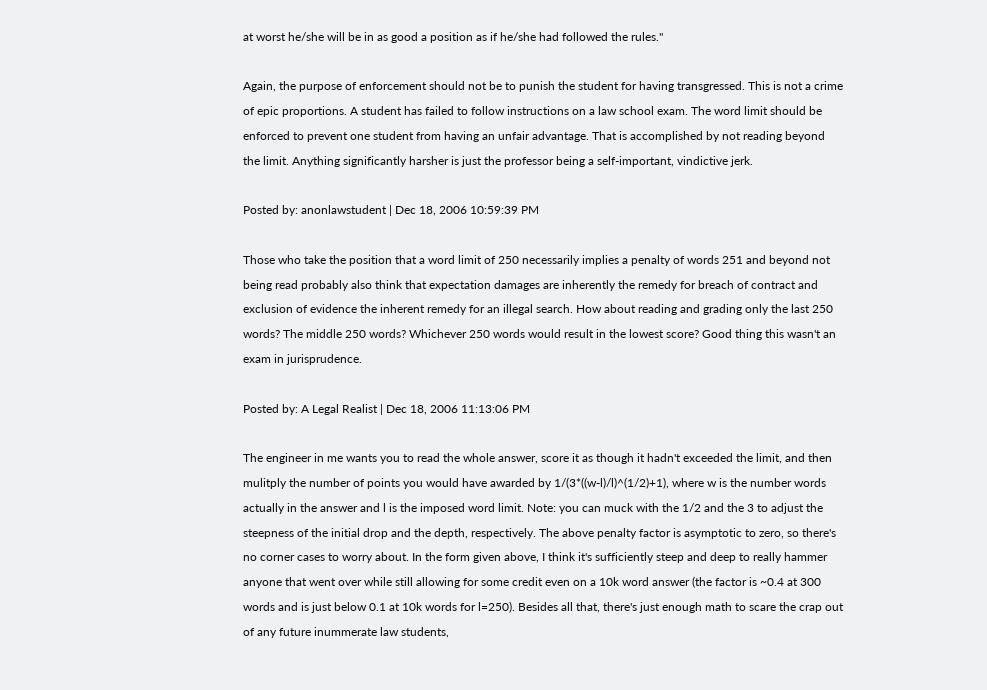at worst he/she will be in as good a position as if he/she had followed the rules."

Again, the purpose of enforcement should not be to punish the student for having transgressed. This is not a crime of epic proportions. A student has failed to follow instructions on a law school exam. The word limit should be enforced to prevent one student from having an unfair advantage. That is accomplished by not reading beyond the limit. Anything significantly harsher is just the professor being a self-important, vindictive jerk.

Posted by: anonlawstudent | Dec 18, 2006 10:59:39 PM

Those who take the position that a word limit of 250 necessarily implies a penalty of words 251 and beyond not being read probably also think that expectation damages are inherently the remedy for breach of contract and exclusion of evidence the inherent remedy for an illegal search. How about reading and grading only the last 250 words? The middle 250 words? Whichever 250 words would result in the lowest score? Good thing this wasn't an exam in jurisprudence.

Posted by: A Legal Realist | Dec 18, 2006 11:13:06 PM

The engineer in me wants you to read the whole answer, score it as though it hadn't exceeded the limit, and then mulitply the number of points you would have awarded by 1/(3*((w-l)/l)^(1/2)+1), where w is the number words actually in the answer and l is the imposed word limit. Note: you can muck with the 1/2 and the 3 to adjust the steepness of the initial drop and the depth, respectively. The above penalty factor is asymptotic to zero, so there's no corner cases to worry about. In the form given above, I think it's sufficiently steep and deep to really hammer anyone that went over while still allowing for some credit even on a 10k word answer (the factor is ~0.4 at 300 words and is just below 0.1 at 10k words for l=250). Besides all that, there's just enough math to scare the crap out of any future inummerate law students,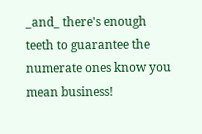_and_ there's enough teeth to guarantee the numerate ones know you mean business!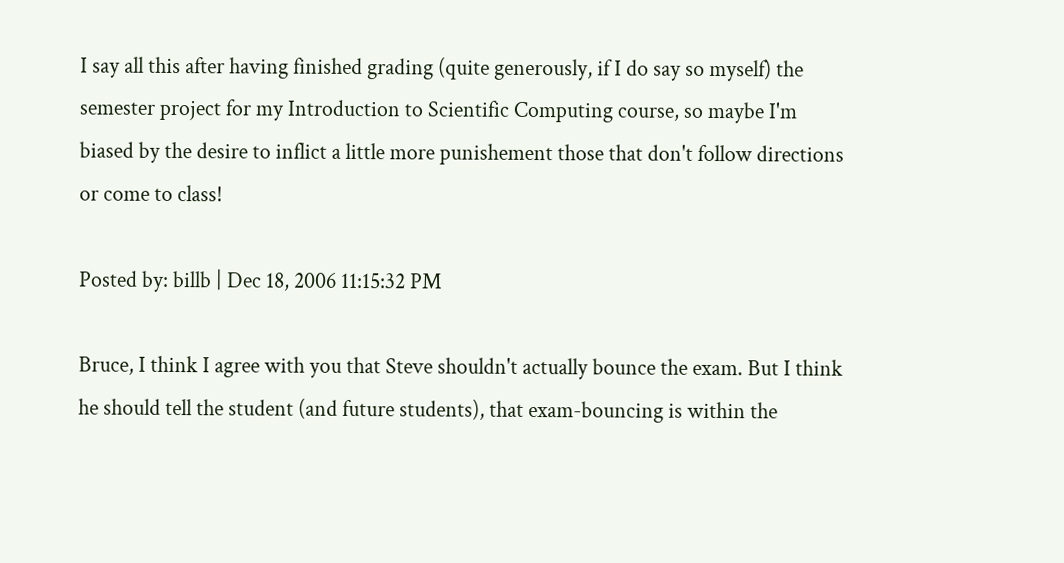I say all this after having finished grading (quite generously, if I do say so myself) the semester project for my Introduction to Scientific Computing course, so maybe I'm biased by the desire to inflict a little more punishement those that don't follow directions or come to class!

Posted by: billb | Dec 18, 2006 11:15:32 PM

Bruce, I think I agree with you that Steve shouldn't actually bounce the exam. But I think he should tell the student (and future students), that exam-bouncing is within the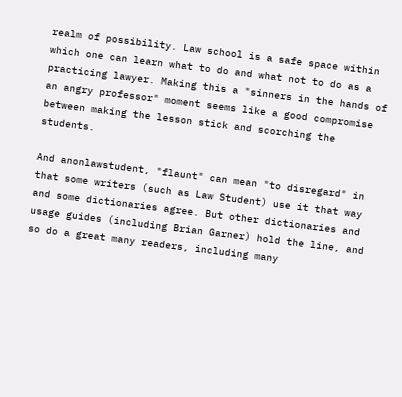realm of possibility. Law school is a safe space within which one can learn what to do and what not to do as a practicing lawyer. Making this a "sinners in the hands of an angry professor" moment seems like a good compromise between making the lesson stick and scorching the students.

And anonlawstudent, "flaunt" can mean "to disregard" in that some writers (such as Law Student) use it that way and some dictionaries agree. But other dictionaries and usage guides (including Brian Garner) hold the line, and so do a great many readers, including many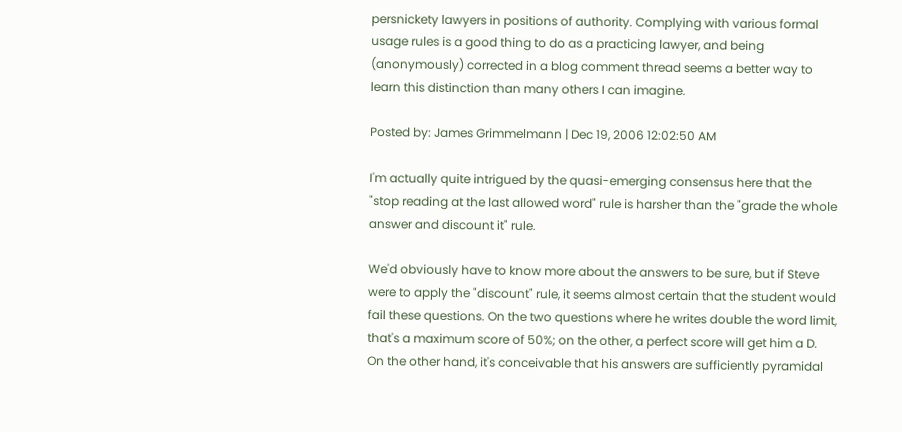persnickety lawyers in positions of authority. Complying with various formal usage rules is a good thing to do as a practicing lawyer, and being (anonymously) corrected in a blog comment thread seems a better way to learn this distinction than many others I can imagine.

Posted by: James Grimmelmann | Dec 19, 2006 12:02:50 AM

I'm actually quite intrigued by the quasi-emerging consensus here that the "stop reading at the last allowed word" rule is harsher than the "grade the whole answer and discount it" rule.

We'd obviously have to know more about the answers to be sure, but if Steve were to apply the "discount" rule, it seems almost certain that the student would fail these questions. On the two questions where he writes double the word limit, that's a maximum score of 50%; on the other, a perfect score will get him a D. On the other hand, it's conceivable that his answers are sufficiently pyramidal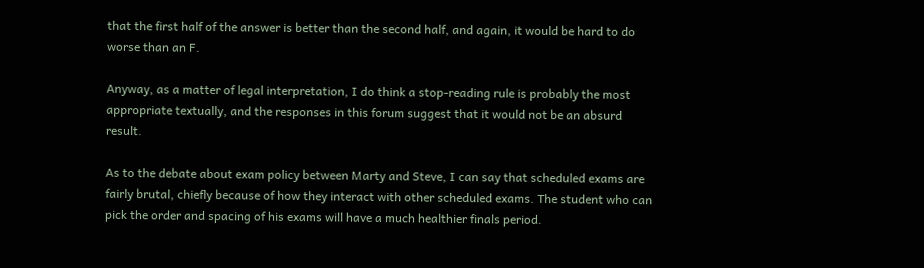that the first half of the answer is better than the second half, and again, it would be hard to do worse than an F.

Anyway, as a matter of legal interpretation, I do think a stop-reading rule is probably the most appropriate textually, and the responses in this forum suggest that it would not be an absurd result.

As to the debate about exam policy between Marty and Steve, I can say that scheduled exams are fairly brutal, chiefly because of how they interact with other scheduled exams. The student who can pick the order and spacing of his exams will have a much healthier finals period.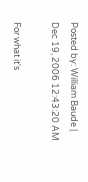Posted by: William Baude | Dec 19, 2006 12:43:20 AM

For what it's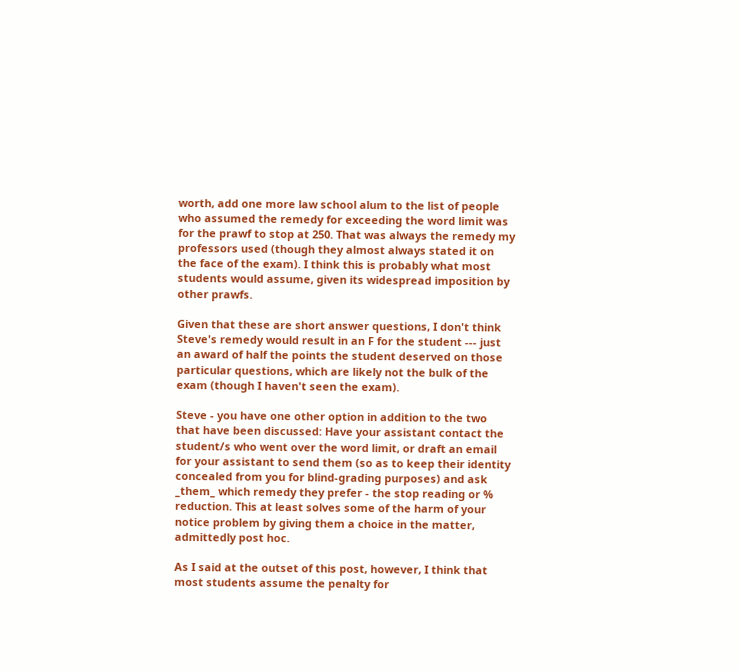worth, add one more law school alum to the list of people who assumed the remedy for exceeding the word limit was for the prawf to stop at 250. That was always the remedy my professors used (though they almost always stated it on the face of the exam). I think this is probably what most students would assume, given its widespread imposition by other prawfs.

Given that these are short answer questions, I don't think Steve's remedy would result in an F for the student --- just an award of half the points the student deserved on those particular questions, which are likely not the bulk of the exam (though I haven't seen the exam).

Steve - you have one other option in addition to the two that have been discussed: Have your assistant contact the student/s who went over the word limit, or draft an email for your assistant to send them (so as to keep their identity concealed from you for blind-grading purposes) and ask _them_ which remedy they prefer - the stop reading or % reduction. This at least solves some of the harm of your notice problem by giving them a choice in the matter, admittedly post hoc.

As I said at the outset of this post, however, I think that most students assume the penalty for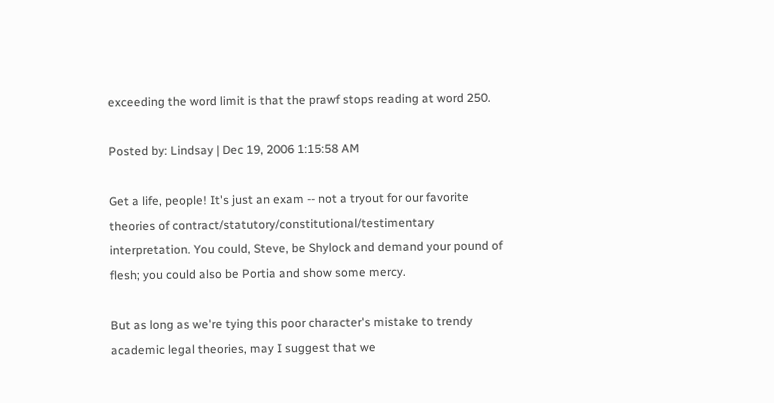exceeding the word limit is that the prawf stops reading at word 250.

Posted by: Lindsay | Dec 19, 2006 1:15:58 AM

Get a life, people! It's just an exam -- not a tryout for our favorite theories of contract/statutory/constitutional/testimentary interpretation. You could, Steve, be Shylock and demand your pound of flesh; you could also be Portia and show some mercy.

But as long as we're tying this poor character's mistake to trendy academic legal theories, may I suggest that we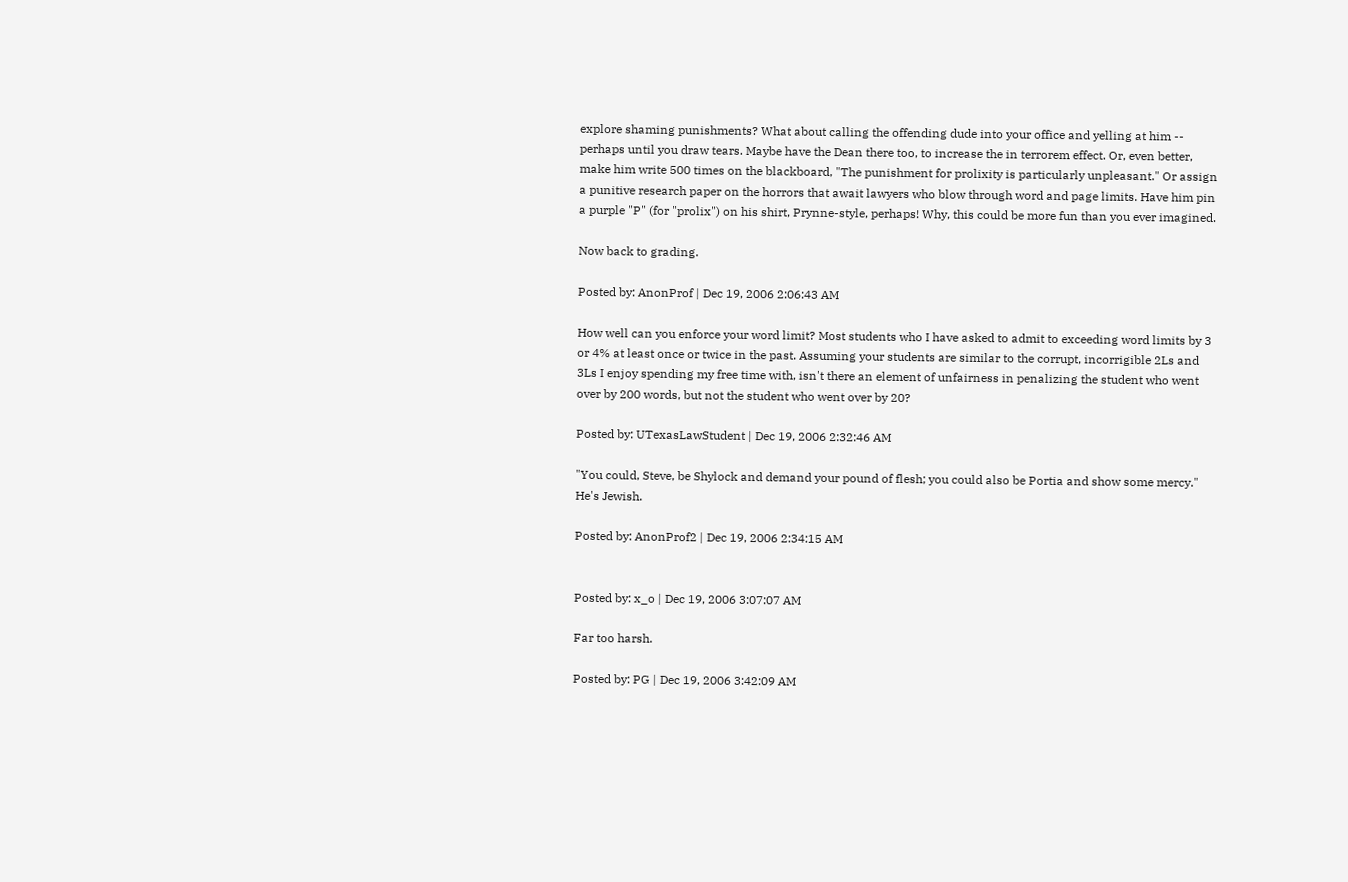explore shaming punishments? What about calling the offending dude into your office and yelling at him -- perhaps until you draw tears. Maybe have the Dean there too, to increase the in terrorem effect. Or, even better, make him write 500 times on the blackboard, "The punishment for prolixity is particularly unpleasant." Or assign a punitive research paper on the horrors that await lawyers who blow through word and page limits. Have him pin a purple "P" (for "prolix") on his shirt, Prynne-style, perhaps! Why, this could be more fun than you ever imagined.

Now back to grading.

Posted by: AnonProf | Dec 19, 2006 2:06:43 AM

How well can you enforce your word limit? Most students who I have asked to admit to exceeding word limits by 3 or 4% at least once or twice in the past. Assuming your students are similar to the corrupt, incorrigible 2Ls and 3Ls I enjoy spending my free time with, isn't there an element of unfairness in penalizing the student who went over by 200 words, but not the student who went over by 20?

Posted by: UTexasLawStudent | Dec 19, 2006 2:32:46 AM

"You could, Steve, be Shylock and demand your pound of flesh; you could also be Portia and show some mercy."
He's Jewish.

Posted by: AnonProf2 | Dec 19, 2006 2:34:15 AM


Posted by: x_o | Dec 19, 2006 3:07:07 AM

Far too harsh.

Posted by: PG | Dec 19, 2006 3:42:09 AM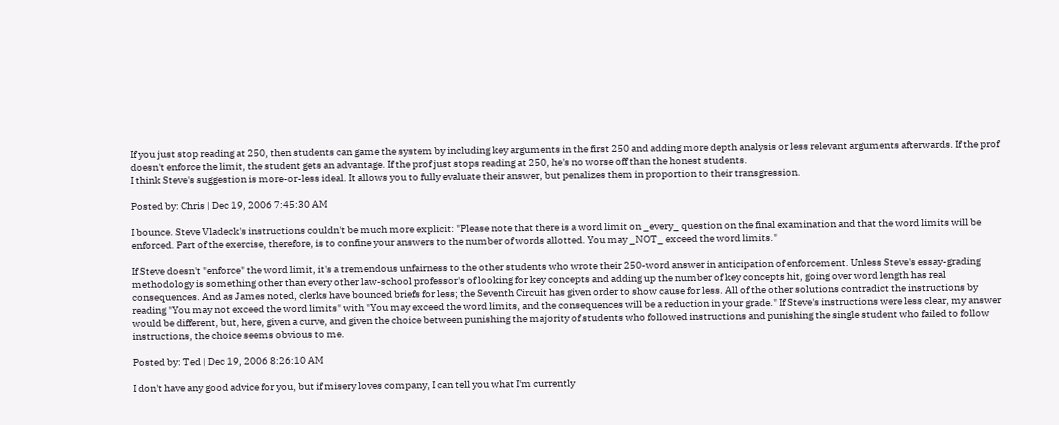If you just stop reading at 250, then students can game the system by including key arguments in the first 250 and adding more depth analysis or less relevant arguments afterwards. If the prof doesn't enforce the limit, the student gets an advantage. If the prof just stops reading at 250, he's no worse off than the honest students.
I think Steve's suggestion is more-or-less ideal. It allows you to fully evaluate their answer, but penalizes them in proportion to their transgression.

Posted by: Chris | Dec 19, 2006 7:45:30 AM

I bounce. Steve Vladeck's instructions couldn't be much more explicit: "Please note that there is a word limit on _every_ question on the final examination and that the word limits will be enforced. Part of the exercise, therefore, is to confine your answers to the number of words allotted. You may _NOT_ exceed the word limits."

If Steve doesn't "enforce" the word limit, it's a tremendous unfairness to the other students who wrote their 250-word answer in anticipation of enforcement. Unless Steve's essay-grading methodology is something other than every other law-school professor's of looking for key concepts and adding up the number of key concepts hit, going over word length has real consequences. And as James noted, clerks have bounced briefs for less; the Seventh Circuit has given order to show cause for less. All of the other solutions contradict the instructions by reading "You may not exceed the word limits" with "You may exceed the word limits, and the consequences will be a reduction in your grade." If Steve's instructions were less clear, my answer would be different, but, here, given a curve, and given the choice between punishing the majority of students who followed instructions and punishing the single student who failed to follow instructions, the choice seems obvious to me.

Posted by: Ted | Dec 19, 2006 8:26:10 AM

I don't have any good advice for you, but if misery loves company, I can tell you what I'm currently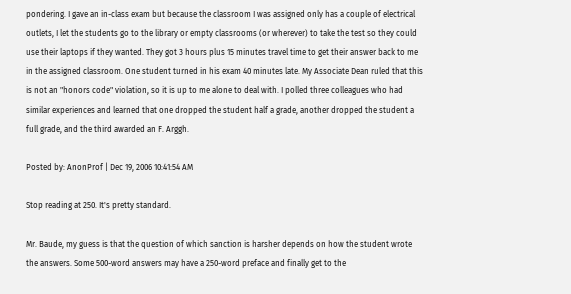pondering. I gave an in-class exam but because the classroom I was assigned only has a couple of electrical outlets, I let the students go to the library or empty classrooms (or wherever) to take the test so they could use their laptops if they wanted. They got 3 hours plus 15 minutes travel time to get their answer back to me in the assigned classroom. One student turned in his exam 40 minutes late. My Associate Dean ruled that this is not an "honors code" violation, so it is up to me alone to deal with. I polled three colleagues who had similar experiences and learned that one dropped the student half a grade, another dropped the student a full grade, and the third awarded an F. Arggh.

Posted by: AnonProf | Dec 19, 2006 10:41:54 AM

Stop reading at 250. It's pretty standard.

Mr. Baude, my guess is that the question of which sanction is harsher depends on how the student wrote the answers. Some 500-word answers may have a 250-word preface and finally get to the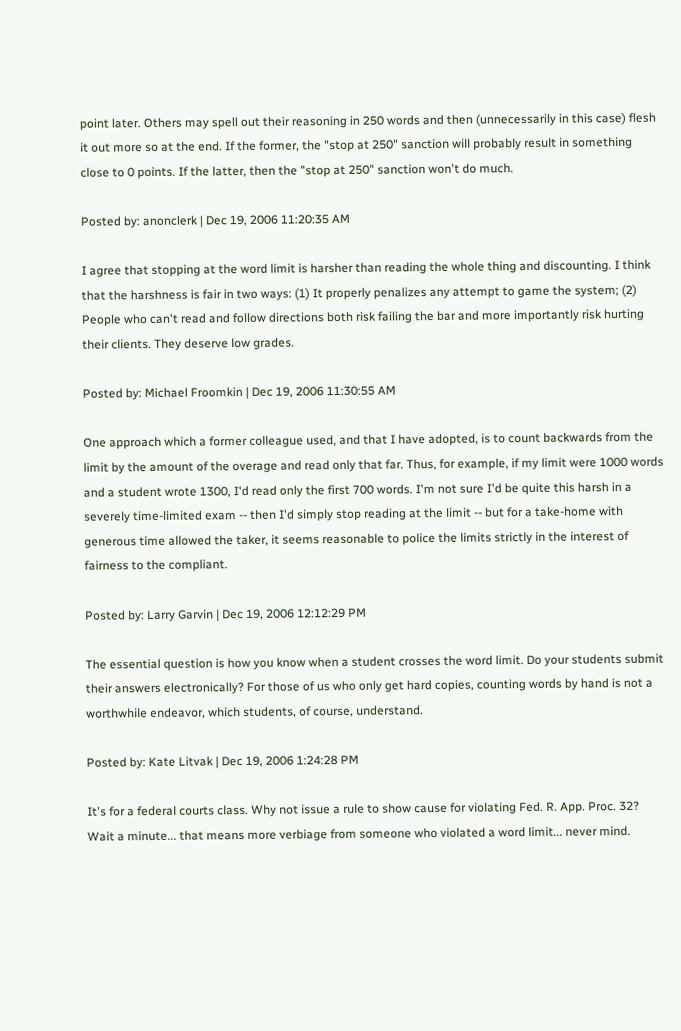point later. Others may spell out their reasoning in 250 words and then (unnecessarily in this case) flesh it out more so at the end. If the former, the "stop at 250" sanction will probably result in something close to 0 points. If the latter, then the "stop at 250" sanction won't do much.

Posted by: anonclerk | Dec 19, 2006 11:20:35 AM

I agree that stopping at the word limit is harsher than reading the whole thing and discounting. I think that the harshness is fair in two ways: (1) It properly penalizes any attempt to game the system; (2) People who can't read and follow directions both risk failing the bar and more importantly risk hurting their clients. They deserve low grades.

Posted by: Michael Froomkin | Dec 19, 2006 11:30:55 AM

One approach which a former colleague used, and that I have adopted, is to count backwards from the limit by the amount of the overage and read only that far. Thus, for example, if my limit were 1000 words and a student wrote 1300, I'd read only the first 700 words. I'm not sure I'd be quite this harsh in a severely time-limited exam -- then I'd simply stop reading at the limit -- but for a take-home with generous time allowed the taker, it seems reasonable to police the limits strictly in the interest of fairness to the compliant.

Posted by: Larry Garvin | Dec 19, 2006 12:12:29 PM

The essential question is how you know when a student crosses the word limit. Do your students submit their answers electronically? For those of us who only get hard copies, counting words by hand is not a worthwhile endeavor, which students, of course, understand.

Posted by: Kate Litvak | Dec 19, 2006 1:24:28 PM

It's for a federal courts class. Why not issue a rule to show cause for violating Fed. R. App. Proc. 32? Wait a minute... that means more verbiage from someone who violated a word limit... never mind.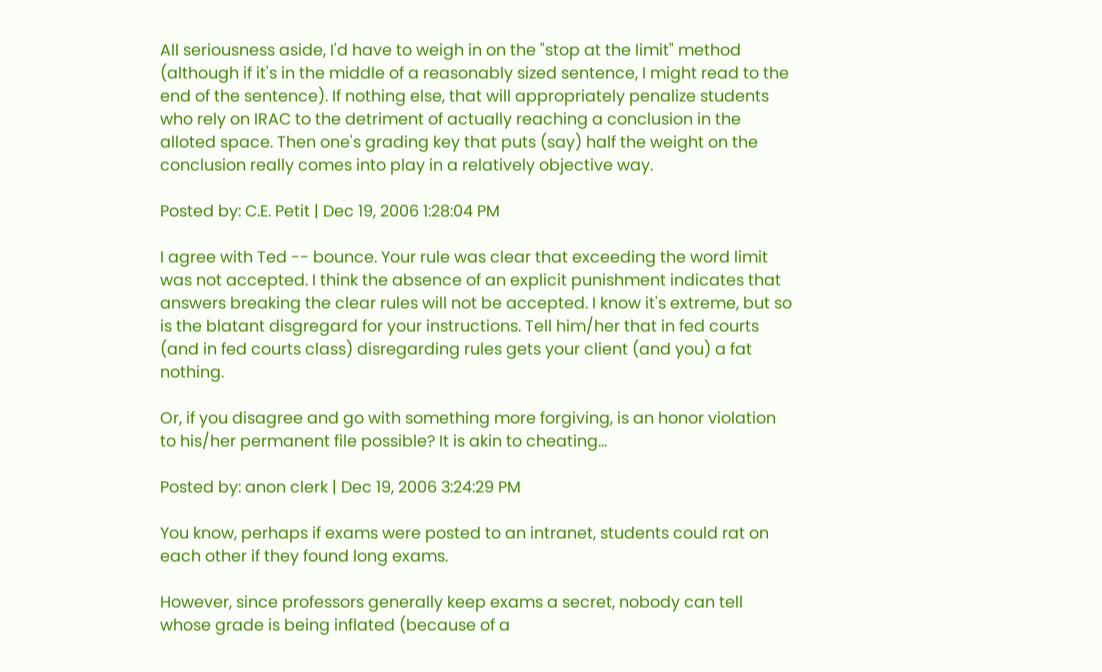All seriousness aside, I'd have to weigh in on the "stop at the limit" method (although if it's in the middle of a reasonably sized sentence, I might read to the end of the sentence). If nothing else, that will appropriately penalize students who rely on IRAC to the detriment of actually reaching a conclusion in the alloted space. Then one's grading key that puts (say) half the weight on the conclusion really comes into play in a relatively objective way.

Posted by: C.E. Petit | Dec 19, 2006 1:28:04 PM

I agree with Ted -- bounce. Your rule was clear that exceeding the word limit was not accepted. I think the absence of an explicit punishment indicates that answers breaking the clear rules will not be accepted. I know it's extreme, but so is the blatant disgregard for your instructions. Tell him/her that in fed courts (and in fed courts class) disregarding rules gets your client (and you) a fat nothing.

Or, if you disagree and go with something more forgiving, is an honor violation to his/her permanent file possible? It is akin to cheating...

Posted by: anon clerk | Dec 19, 2006 3:24:29 PM

You know, perhaps if exams were posted to an intranet, students could rat on each other if they found long exams.

However, since professors generally keep exams a secret, nobody can tell whose grade is being inflated (because of a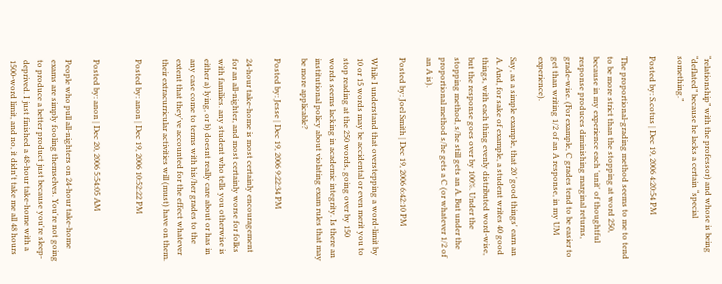“relationship” with the professor) and whose is being “deflated” because he lacks a certain “special something.”

Posted by: S.cotus | Dec 19, 2006 4:20:54 PM

The proportional-grading method seems to me to tend to be more strict than the stopping at word 250, because in my experience each 'unit' of thoughtful response produces diminishing marginal returns, grade-wise. (For example, C grades tend to be easier to get than writing 1/2 of an A response, in my UM experience).

Say, as a simple example, that 20 'good things' earn an A. And, for sake of example, a student writes 40 good things, with each thing evenly distributed word-wise, but the response goes over by 100%. Under the stopping method, s/he still gets an A. But under the proportional method s/he gets a C (or whatever 1/2 of an A is).

Posted by: Joel Smith | Dec 19, 2006 6:42:10 PM

While I understand that overstepping a word-limit by 10 or 15 words may be accidental or even merit you to stop reading at the 250 words, going over by 150 words seems lacking in academic integrity. Is there an institutional policy about violating exam rules that may be more applicable?

Posted by: Jesse | Dec 19, 2006 9:22:34 PM

24-hour take-home is most certainly encouragement for an all-nighter, and most certainly worse for folks with families. any student who tells you otherwise is either a) lying, or b) doesnt really care about or has in any case come to terms with his/her grades to the extent that they've accounted for the effect whatever their extracurricular activities will (must) have on them.

Posted by: anon | Dec 19, 2006 10:52:22 PM


Posted by: anon | Dec 20, 2006 5:54:05 AM

People who pull all-nighters on 24-hour take-home exams are simply fooling themselves. You're not going to produce a better product just because you're sleep-deprived. I just finished a 48-hour take-home with a 1500-word limit, and no, it didn't take me all 48 hours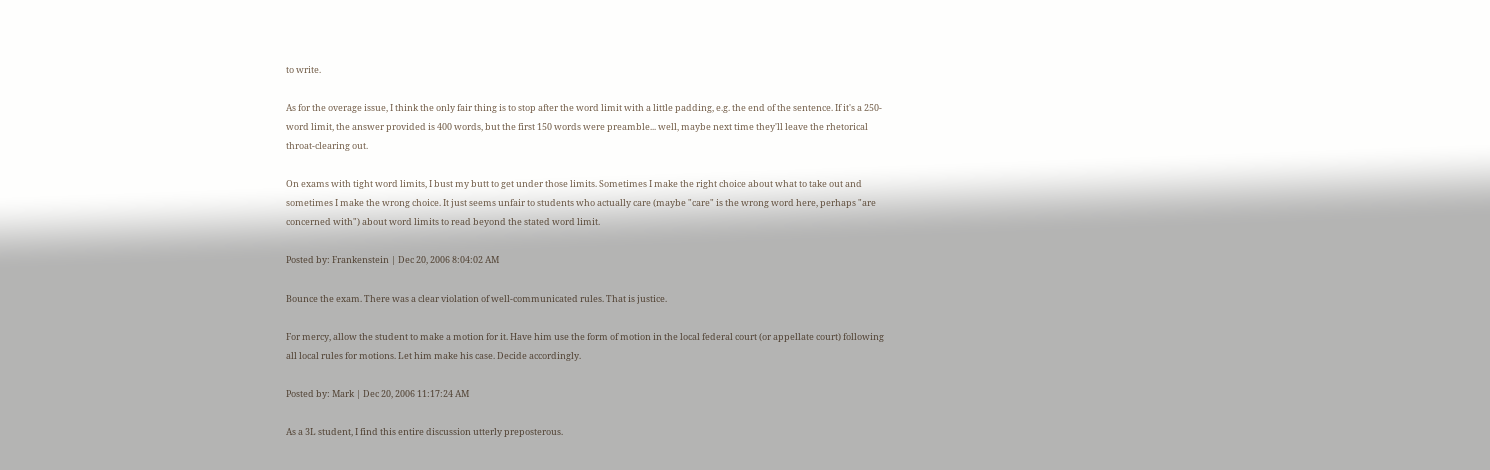to write.

As for the overage issue, I think the only fair thing is to stop after the word limit with a little padding, e.g. the end of the sentence. If it's a 250-word limit, the answer provided is 400 words, but the first 150 words were preamble... well, maybe next time they'll leave the rhetorical throat-clearing out.

On exams with tight word limits, I bust my butt to get under those limits. Sometimes I make the right choice about what to take out and sometimes I make the wrong choice. It just seems unfair to students who actually care (maybe "care" is the wrong word here, perhaps "are concerned with") about word limits to read beyond the stated word limit.

Posted by: Frankenstein | Dec 20, 2006 8:04:02 AM

Bounce the exam. There was a clear violation of well-communicated rules. That is justice.

For mercy, allow the student to make a motion for it. Have him use the form of motion in the local federal court (or appellate court) following all local rules for motions. Let him make his case. Decide accordingly.

Posted by: Mark | Dec 20, 2006 11:17:24 AM

As a 3L student, I find this entire discussion utterly preposterous.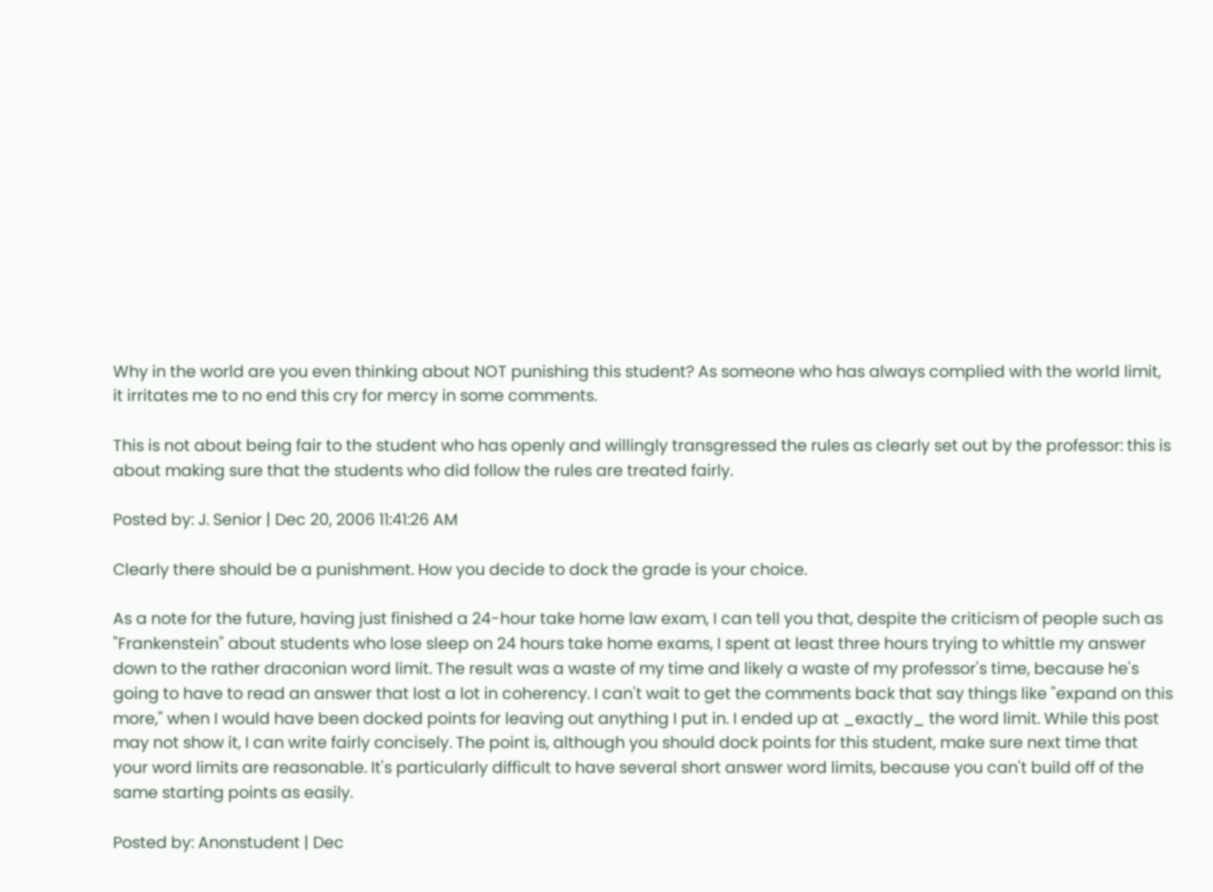Why in the world are you even thinking about NOT punishing this student? As someone who has always complied with the world limit, it irritates me to no end this cry for mercy in some comments.

This is not about being fair to the student who has openly and willingly transgressed the rules as clearly set out by the professor: this is about making sure that the students who did follow the rules are treated fairly.

Posted by: J. Senior | Dec 20, 2006 11:41:26 AM

Clearly there should be a punishment. How you decide to dock the grade is your choice.

As a note for the future, having just finished a 24-hour take home law exam, I can tell you that, despite the criticism of people such as "Frankenstein" about students who lose sleep on 24 hours take home exams, I spent at least three hours trying to whittle my answer down to the rather draconian word limit. The result was a waste of my time and likely a waste of my professor's time, because he's going to have to read an answer that lost a lot in coherency. I can't wait to get the comments back that say things like "expand on this more," when I would have been docked points for leaving out anything I put in. I ended up at _exactly_ the word limit. While this post may not show it, I can write fairly concisely. The point is, although you should dock points for this student, make sure next time that your word limits are reasonable. It's particularly difficult to have several short answer word limits, because you can't build off of the same starting points as easily.

Posted by: Anonstudent | Dec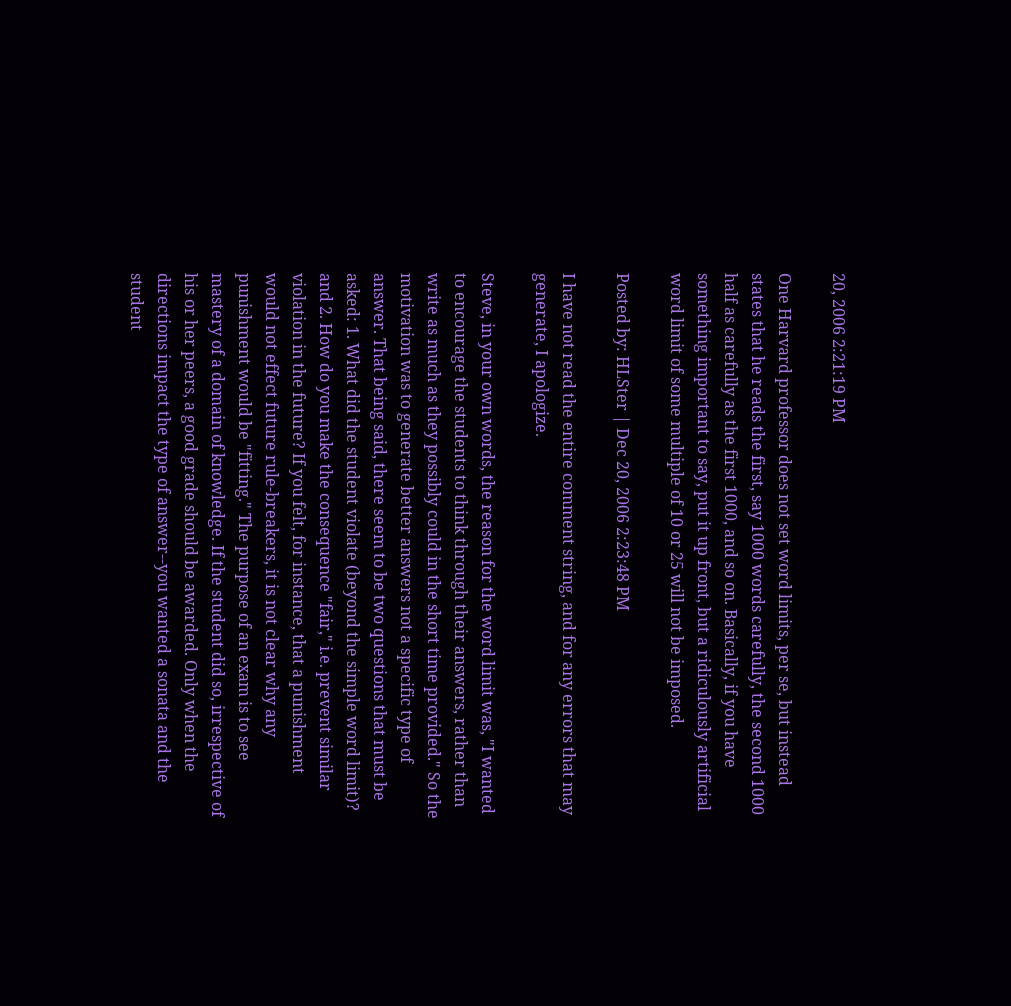20, 2006 2:21:19 PM

One Harvard professor does not set word limits, per se, but instead states that he reads the first, say 1000 words carefully, the second 1000 half as carefully as the first 1000, and so on. Basically, if you have something important to say, put it up front, but a ridiculously artificial word limit of some multiple of 10 or 25 will not be imposed.

Posted by: HLSter | Dec 20, 2006 2:23:48 PM

I have not read the entire comment string, and for any errors that may generate, I apologize.

Steve, in your own words, the reason for the word limit was, "I wanted to encourage the students to think through their answers, rather than write as much as they possibly could in the short time provided." So the motivation was to generate better answers not a specific type of answer. That being said, there seem to be two questions that must be asked: 1. What did the student violate (beyond the simple word limit)? and 2. How do you make the consequence "fair," i.e. prevent similar violation in the future? If you felt, for instance, that a punishment would not effect future rule-breakers, it is not clear why any punishment would be "fitting." The purpose of an exam is to see mastery of a domain of knowledge. If the student did so, irrespective of his or her peers, a good grade should be awarded. Only when the directions impact the type of answer--you wanted a sonata and the student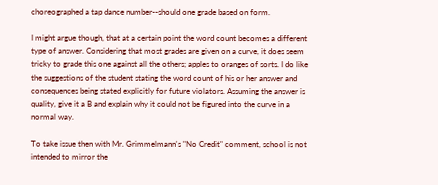choreographed a tap dance number--should one grade based on form.

I might argue though, that at a certain point the word count becomes a different type of answer. Considering that most grades are given on a curve, it does seem tricky to grade this one against all the others; apples to oranges of sorts. I do like the suggestions of the student stating the word count of his or her answer and consequences being stated explicitly for future violators. Assuming the answer is quality, give it a B and explain why it could not be figured into the curve in a normal way.

To take issue then with Mr. Grimmelmann's "No Credit" comment, school is not intended to mirror the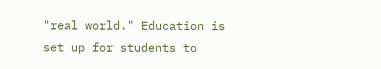"real world." Education is set up for students to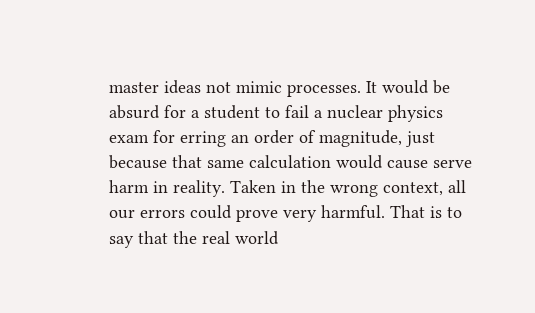master ideas not mimic processes. It would be absurd for a student to fail a nuclear physics exam for erring an order of magnitude, just because that same calculation would cause serve harm in reality. Taken in the wrong context, all our errors could prove very harmful. That is to say that the real world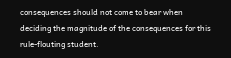consequences should not come to bear when deciding the magnitude of the consequences for this rule-flouting student.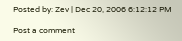Posted by: Zev | Dec 20, 2006 6:12:12 PM

Post a comment